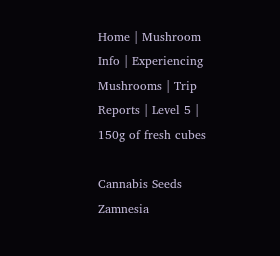Home | Mushroom Info | Experiencing Mushrooms | Trip Reports | Level 5 | 150g of fresh cubes

Cannabis Seeds Zamnesia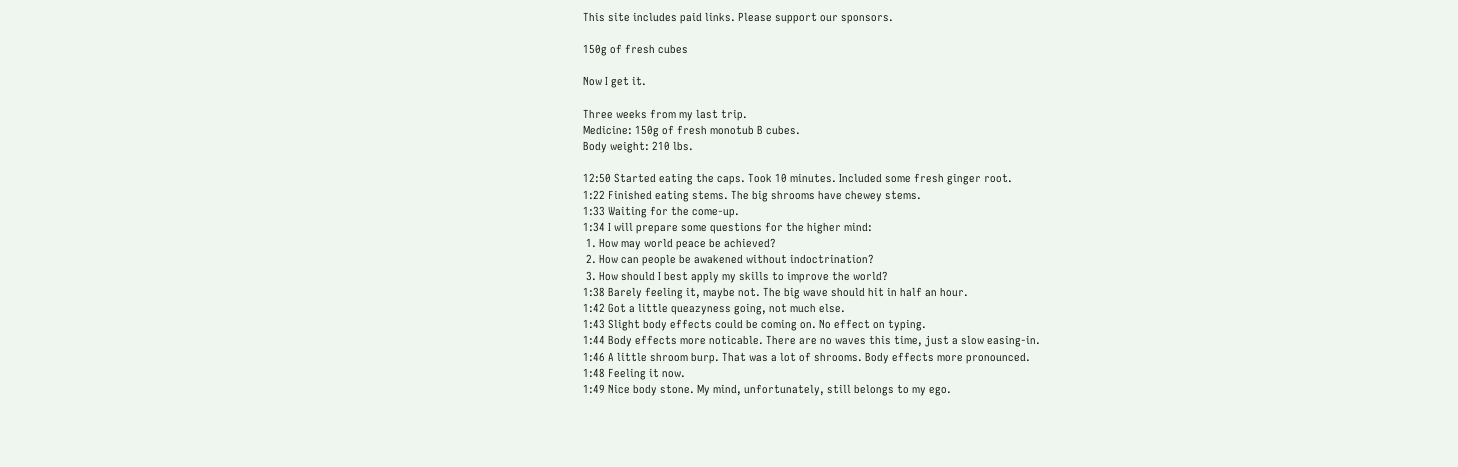This site includes paid links. Please support our sponsors.

150g of fresh cubes

Now I get it.

Three weeks from my last trip.
Medicine: 150g of fresh monotub B cubes.
Body weight: 210 lbs.

12:50 Started eating the caps. Took 10 minutes. Included some fresh ginger root.
1:22 Finished eating stems. The big shrooms have chewey stems.
1:33 Waiting for the come-up.
1:34 I will prepare some questions for the higher mind:
 1. How may world peace be achieved?
 2. How can people be awakened without indoctrination?
 3. How should I best apply my skills to improve the world?
1:38 Barely feeling it, maybe not. The big wave should hit in half an hour.
1:42 Got a little queazyness going, not much else.
1:43 Slight body effects could be coming on. No effect on typing.
1:44 Body effects more noticable. There are no waves this time, just a slow easing-in.
1:46 A little shroom burp. That was a lot of shrooms. Body effects more pronounced.
1:48 Feeling it now.
1:49 Nice body stone. My mind, unfortunately, still belongs to my ego.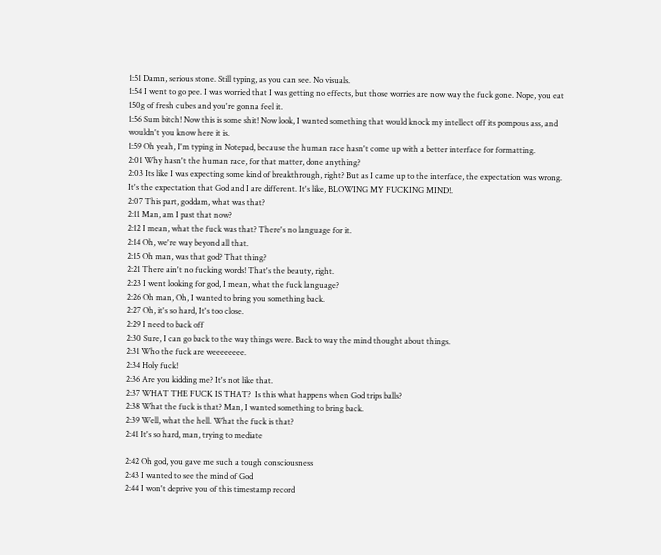1:51 Damn, serious stone. Still typing, as you can see. No visuals.
1:54 I went to go pee. I was worried that I was getting no effects, but those worries are now way the fuck gone. Nope, you eat 150g of fresh cubes and you're gonna feel it.
1:56 Sum bitch! Now this is some shit! Now look, I wanted something that would knock my intellect off its pompous ass, and wouldn't you know here it is.
1:59 Oh yeah, I'm typing in Notepad, because the human race hasn't come up with a better interface for formatting.
2:01 Why hasn't the human race, for that matter, done anything?
2:03 Its like I was expecting some kind of breakthrough, right? But as I came up to the interface, the expectation was wrong. It's the expectation that God and I are different. It's like, BLOWING MY FUCKING MIND!.
2:07 This part, goddam, what was that?
2:11 Man, am I past that now?
2:12 I mean, what the fuck was that? There's no language for it.
2:14 Oh, we're way beyond all that.
2:15 Oh man, was that god? That thing?
2:21 There ain't no fucking words! That's the beauty, right.
2:23 I went looking for god, I mean, what the fuck language?
2:26 Oh man, Oh, I wanted to bring you something back.
2:27 Oh, it's so hard, It's too close.
2:29 I need to back off
2:30 Sure, I can go back to the way things were. Back to way the mind thought about things.
2:31 Who the fuck are weeeeeeee.
2:34 Holy fuck!
2:36 Are you kidding me? It's not like that.
2:37 WHAT THE FUCK IS THAT?  Is this what happens when God trips balls?
2:38 What the fuck is that? Man, I wanted something to bring back.
2:39 Well, what the hell. What the fuck is that?
2:41 It's so hard, man, trying to mediate

2:42 Oh god, you gave me such a tough consciousness
2:43 I wanted to see the mind of God
2:44 I won't deprive you of this timestamp record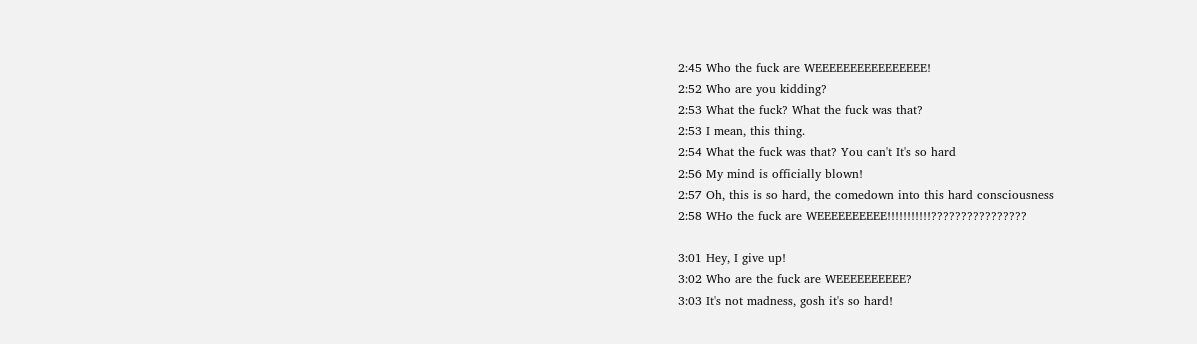2:45 Who the fuck are WEEEEEEEEEEEEEEEE!
2:52 Who are you kidding?
2:53 What the fuck? What the fuck was that?
2:53 I mean, this thing.
2:54 What the fuck was that? You can't It's so hard
2:56 My mind is officially blown!
2:57 Oh, this is so hard, the comedown into this hard consciousness
2:58 WHo the fuck are WEEEEEEEEEE!!!!!!!!!!!????????????????

3:01 Hey, I give up!
3:02 Who are the fuck are WEEEEEEEEEE?
3:03 It's not madness, gosh it's so hard!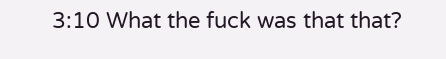3:10 What the fuck was that that?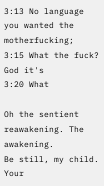3:13 No language you wanted the motherfucking;
3:15 What the fuck? God it's
3:20 What

Oh the sentient reawakening. The awakening.
Be still, my child. Your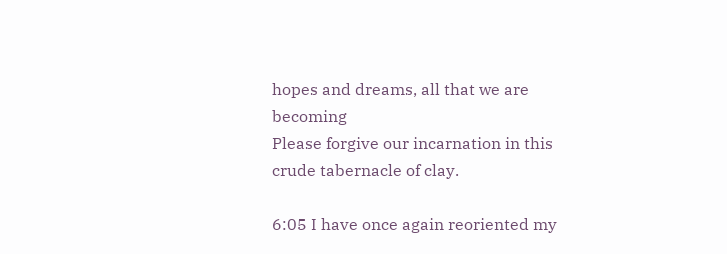hopes and dreams, all that we are becoming
Please forgive our incarnation in this crude tabernacle of clay.

6:05 I have once again reoriented my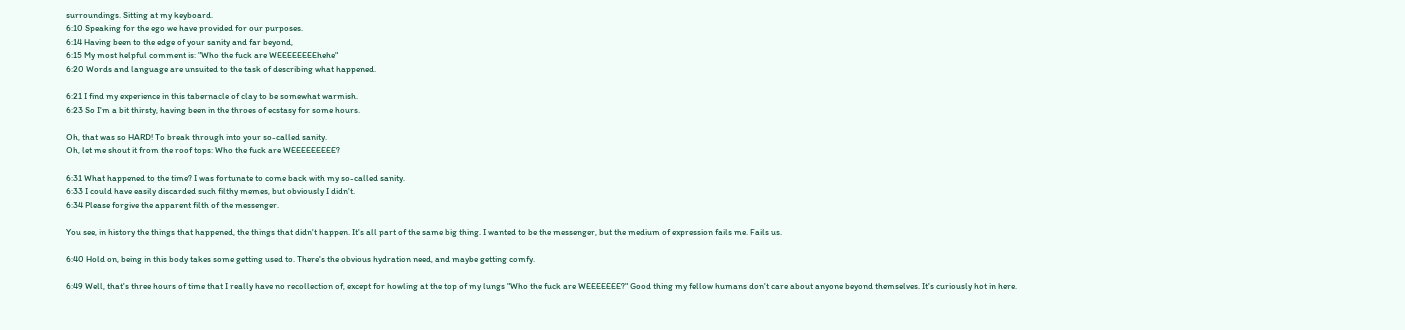surroundings. Sitting at my keyboard.
6:10 Speaking for the ego we have provided for our purposes.
6:14 Having been to the edge of your sanity and far beyond,
6:15 My most helpful comment is: "Who the fuck are WEEEEEEEEhehe"
6:20 Words and language are unsuited to the task of describing what happened.

6:21 I find my experience in this tabernacle of clay to be somewhat warmish.
6:23 So I'm a bit thirsty, having been in the throes of ecstasy for some hours.

Oh, that was so HARD! To break through into your so-called sanity.
Oh, let me shout it from the roof tops: Who the fuck are WEEEEEEEEE?

6:31 What happened to the time? I was fortunate to come back with my so-called sanity.
6:33 I could have easily discarded such filthy memes, but obviously I didn't.
6:34 Please forgive the apparent filth of the messenger.

You see, in history the things that happened, the things that didn't happen. It's all part of the same big thing. I wanted to be the messenger, but the medium of expression fails me. Fails us.

6:40 Hold on, being in this body takes some getting used to. There's the obvious hydration need, and maybe getting comfy.

6:49 Well, that's three hours of time that I really have no recollection of, except for howling at the top of my lungs "Who the fuck are WEEEEEEE?" Good thing my fellow humans don't care about anyone beyond themselves. It's curiously hot in here.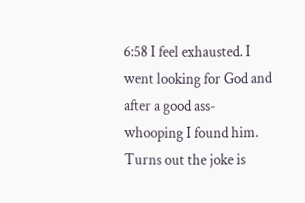6:58 I feel exhausted. I went looking for God and after a good ass-whooping I found him. Turns out the joke is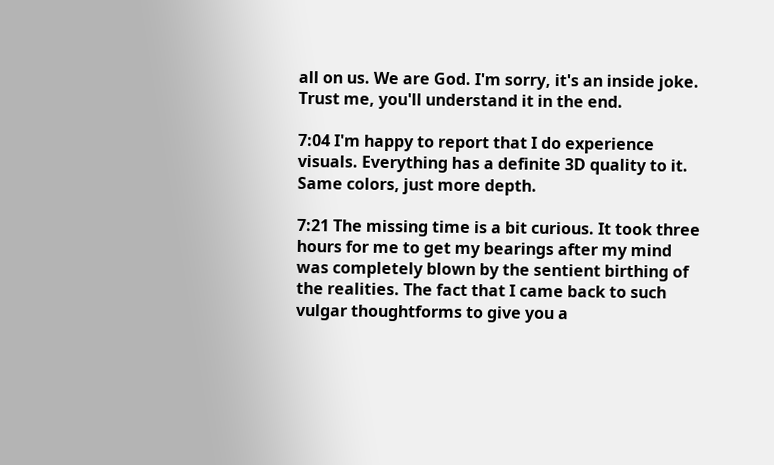all on us. We are God. I'm sorry, it's an inside joke. Trust me, you'll understand it in the end.

7:04 I'm happy to report that I do experience visuals. Everything has a definite 3D quality to it. Same colors, just more depth.

7:21 The missing time is a bit curious. It took three hours for me to get my bearings after my mind was completely blown by the sentient birthing of the realities. The fact that I came back to such vulgar thoughtforms to give you a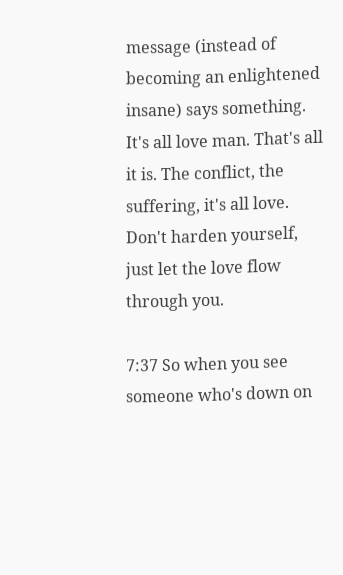message (instead of becoming an enlightened insane) says something. It's all love man. That's all it is. The conflict, the suffering, it's all love. Don't harden yourself, just let the love flow through you.

7:37 So when you see someone who's down on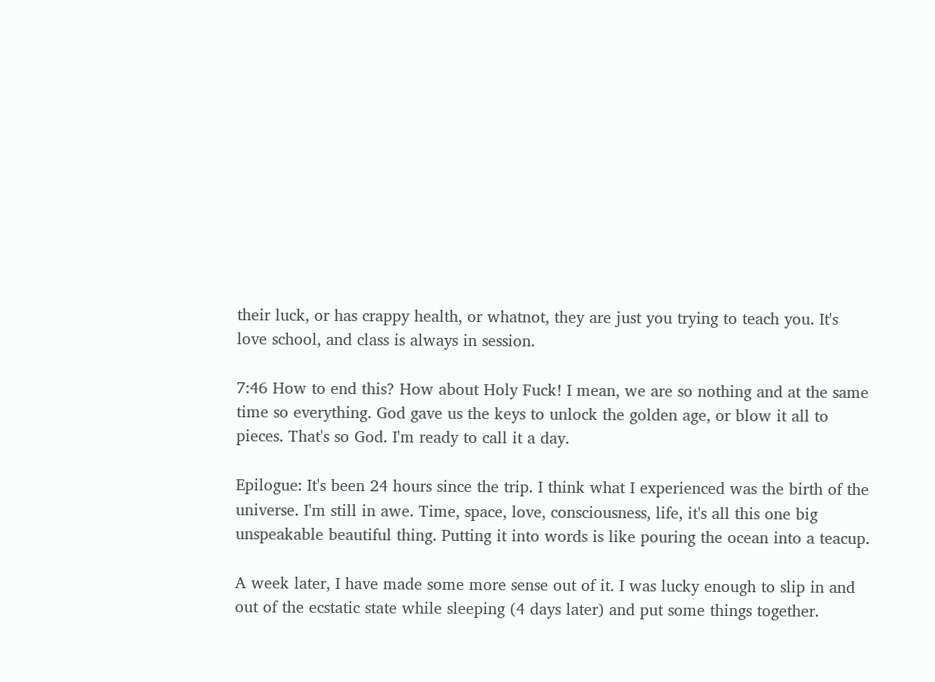their luck, or has crappy health, or whatnot, they are just you trying to teach you. It's love school, and class is always in session.

7:46 How to end this? How about Holy Fuck! I mean, we are so nothing and at the same time so everything. God gave us the keys to unlock the golden age, or blow it all to pieces. That's so God. I'm ready to call it a day.

Epilogue: It's been 24 hours since the trip. I think what I experienced was the birth of the universe. I'm still in awe. Time, space, love, consciousness, life, it's all this one big unspeakable beautiful thing. Putting it into words is like pouring the ocean into a teacup.

A week later, I have made some more sense out of it. I was lucky enough to slip in and out of the ecstatic state while sleeping (4 days later) and put some things together.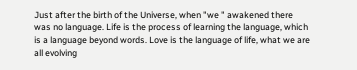Just after the birth of the Universe, when "we " awakened there was no language. Life is the process of learning the language, which is a language beyond words. Love is the language of life, what we are all evolving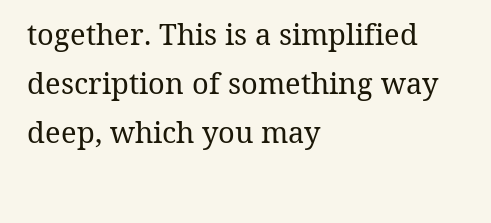together. This is a simplified description of something way deep, which you may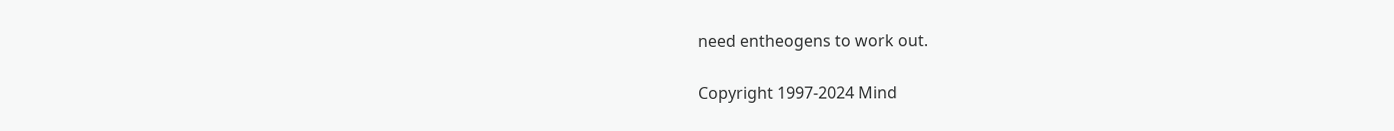need entheogens to work out.

Copyright 1997-2024 Mind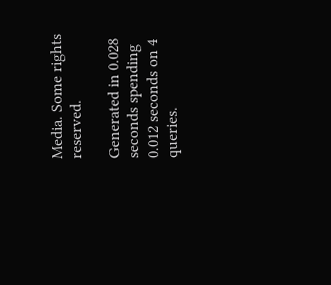Media. Some rights reserved.

Generated in 0.028 seconds spending 0.012 seconds on 4 queries.